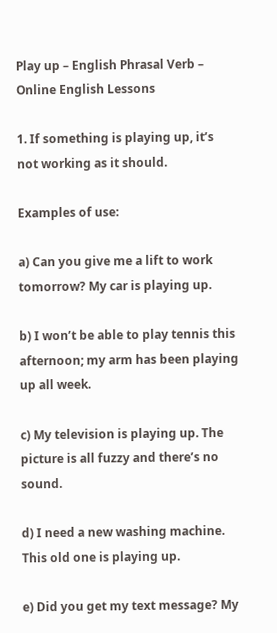Play up – English Phrasal Verb – Online English Lessons

1. If something is playing up, it’s not working as it should.

Examples of use:

a) Can you give me a lift to work tomorrow? My car is playing up.

b) I won’t be able to play tennis this afternoon; my arm has been playing up all week.

c) My television is playing up. The picture is all fuzzy and there’s no sound.

d) I need a new washing machine. This old one is playing up.

e) Did you get my text message? My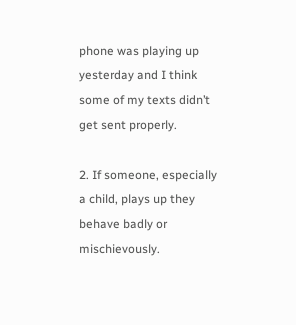phone was playing up yesterday and I think some of my texts didn’t get sent properly.

2. If someone, especially a child, plays up they behave badly or mischievously.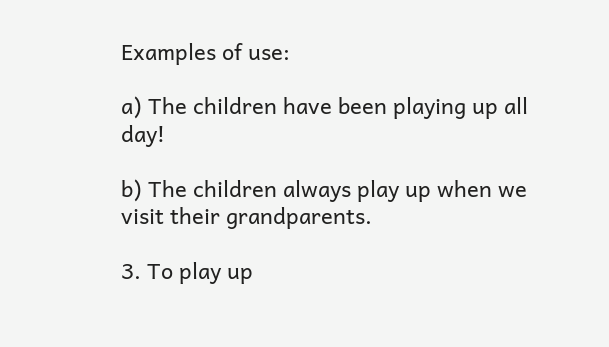Examples of use:

a) The children have been playing up all day!

b) The children always play up when we visit their grandparents.

3. To play up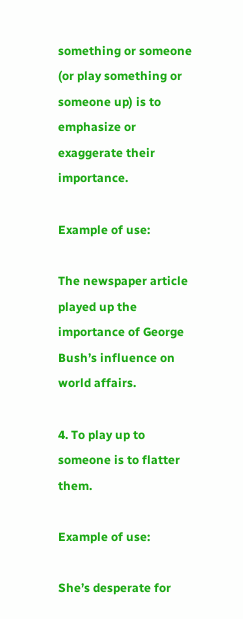something or someone (or play something or someone up) is to emphasize or exaggerate their importance.

Example of use:

The newspaper article played up the importance of George Bush’s influence on world affairs.

4. To play up to someone is to flatter them.

Example of use:

She’s desperate for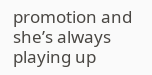promotion and she’s always playing up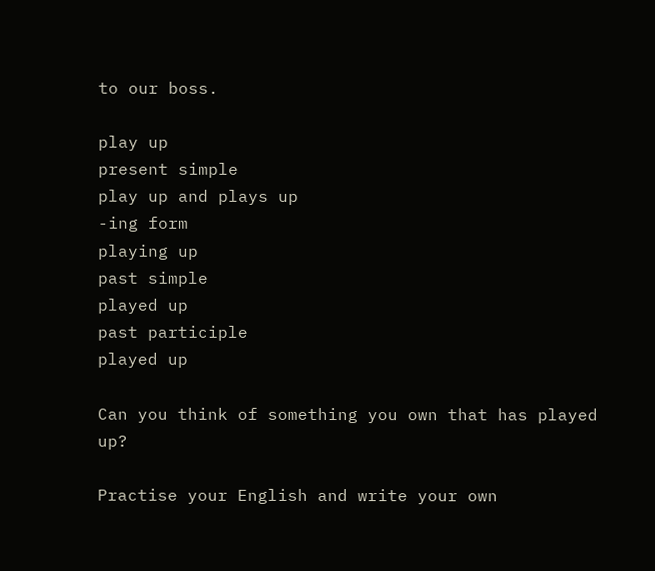to our boss.

play up
present simple
play up and plays up
-ing form
playing up
past simple
played up
past participle
played up

Can you think of something you own that has played up?

Practise your English and write your own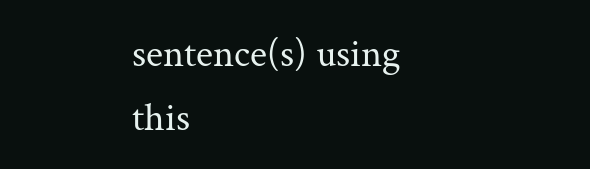sentence(s) using this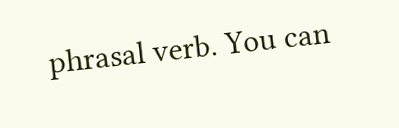phrasal verb. You can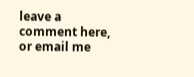leave a comment here, or email me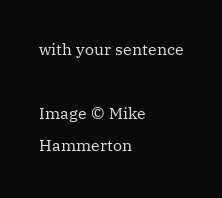with your sentence

Image © Mike Hammerton